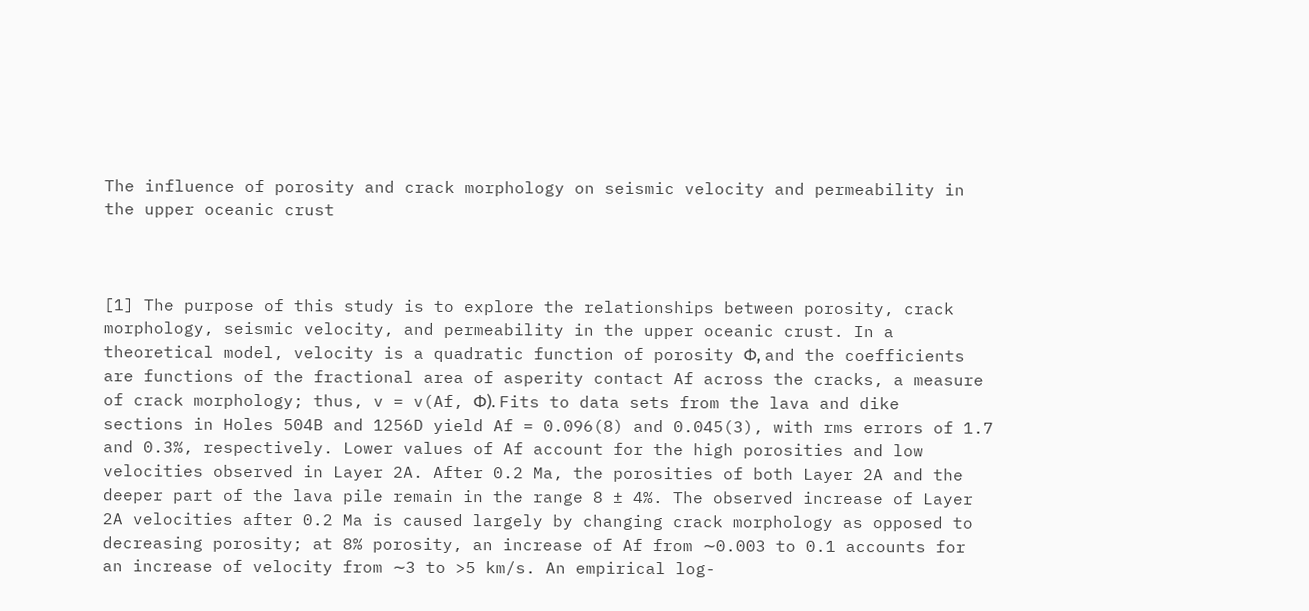The influence of porosity and crack morphology on seismic velocity and permeability in the upper oceanic crust



[1] The purpose of this study is to explore the relationships between porosity, crack morphology, seismic velocity, and permeability in the upper oceanic crust. In a theoretical model, velocity is a quadratic function of porosity Φ, and the coefficients are functions of the fractional area of asperity contact Af across the cracks, a measure of crack morphology; thus, v = v(Af, Φ). Fits to data sets from the lava and dike sections in Holes 504B and 1256D yield Af = 0.096(8) and 0.045(3), with rms errors of 1.7 and 0.3%, respectively. Lower values of Af account for the high porosities and low velocities observed in Layer 2A. After 0.2 Ma, the porosities of both Layer 2A and the deeper part of the lava pile remain in the range 8 ± 4%. The observed increase of Layer 2A velocities after 0.2 Ma is caused largely by changing crack morphology as opposed to decreasing porosity; at 8% porosity, an increase of Af from ∼0.003 to 0.1 accounts for an increase of velocity from ∼3 to >5 km/s. An empirical log-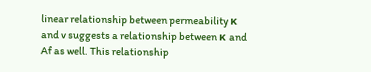linear relationship between permeability κ and v suggests a relationship between κ and Af as well. This relationship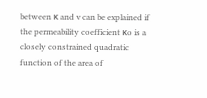between κ and v can be explained if the permeability coefficient κo is a closely constrained quadratic function of the area of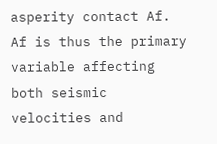asperity contact Af. Af is thus the primary variable affecting both seismic velocities and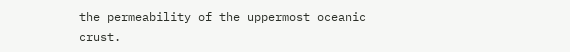the permeability of the uppermost oceanic crust.